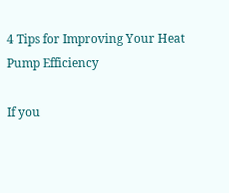4 Tips for Improving Your Heat Pump Efficiency

If you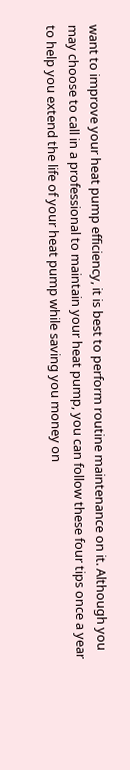want to improve your heat pump efficiency, it is best to perform routine maintenance on it. Although you may choose to call in a professional to maintain your heat pump, you can follow these four tips once a year to help you extend the life of your heat pump while saving you money on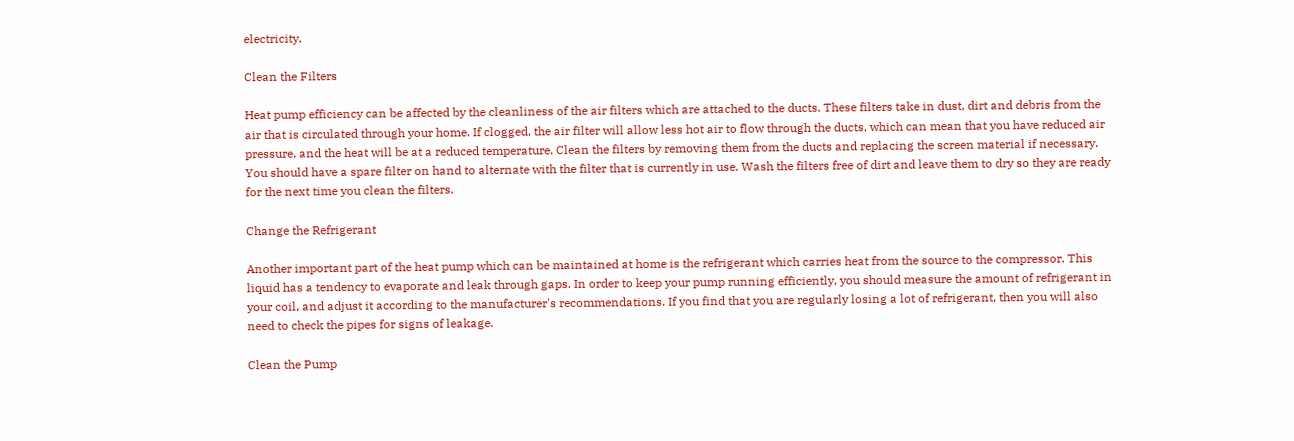electricity.

Clean the Filters

Heat pump efficiency can be affected by the cleanliness of the air filters which are attached to the ducts. These filters take in dust, dirt and debris from the air that is circulated through your home. If clogged, the air filter will allow less hot air to flow through the ducts, which can mean that you have reduced air pressure, and the heat will be at a reduced temperature. Clean the filters by removing them from the ducts and replacing the screen material if necessary. You should have a spare filter on hand to alternate with the filter that is currently in use. Wash the filters free of dirt and leave them to dry so they are ready for the next time you clean the filters.

Change the Refrigerant

Another important part of the heat pump which can be maintained at home is the refrigerant which carries heat from the source to the compressor. This liquid has a tendency to evaporate and leak through gaps. In order to keep your pump running efficiently, you should measure the amount of refrigerant in your coil, and adjust it according to the manufacturer's recommendations. If you find that you are regularly losing a lot of refrigerant, then you will also need to check the pipes for signs of leakage.

Clean the Pump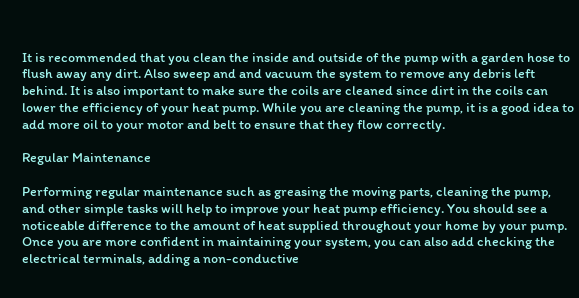It is recommended that you clean the inside and outside of the pump with a garden hose to flush away any dirt. Also sweep and and vacuum the system to remove any debris left behind. It is also important to make sure the coils are cleaned since dirt in the coils can lower the efficiency of your heat pump. While you are cleaning the pump, it is a good idea to add more oil to your motor and belt to ensure that they flow correctly.

Regular Maintenance

Performing regular maintenance such as greasing the moving parts, cleaning the pump, and other simple tasks will help to improve your heat pump efficiency. You should see a noticeable difference to the amount of heat supplied throughout your home by your pump. Once you are more confident in maintaining your system, you can also add checking the electrical terminals, adding a non-conductive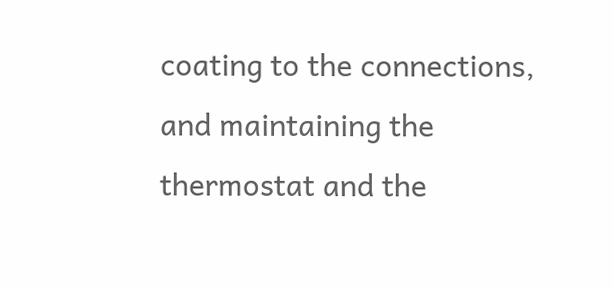coating to the connections,  and maintaining the thermostat and the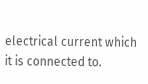electrical current which it is connected to.